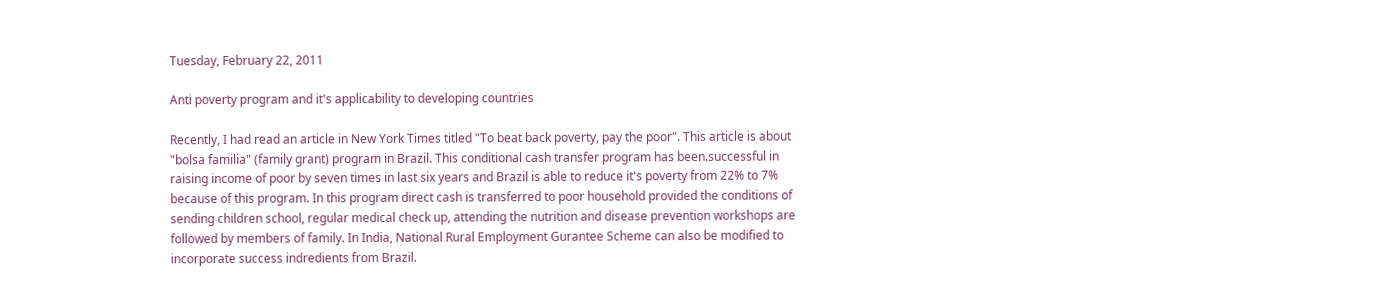Tuesday, February 22, 2011

Anti poverty program and it's applicability to developing countries

Recently, I had read an article in New York Times titled "To beat back poverty, pay the poor". This article is about "bolsa familia" (family grant) program in Brazil. This conditional cash transfer program has been.successful in raising income of poor by seven times in last six years and Brazil is able to reduce it's poverty from 22% to 7% because of this program. In this program direct cash is transferred to poor household provided the conditions of sending children school, regular medical check up, attending the nutrition and disease prevention workshops are followed by members of family. In India, National Rural Employment Gurantee Scheme can also be modified to incorporate success indredients from Brazil.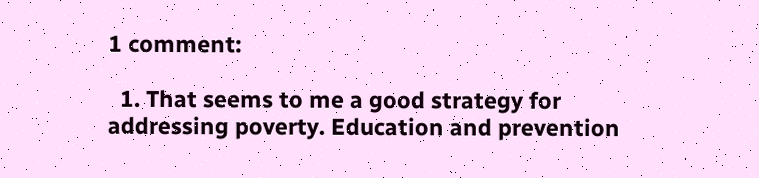1 comment:

  1. That seems to me a good strategy for addressing poverty. Education and prevention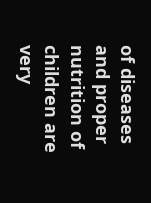of diseases and proper nutrition of children are very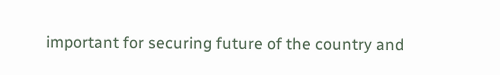important for securing future of the country and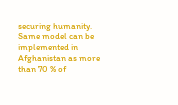securing humanity. Same model can be implemented in Afghanistan as more than 70 % of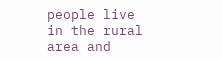people live in the rural area and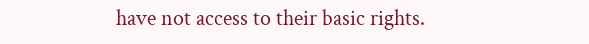have not access to their basic rights.